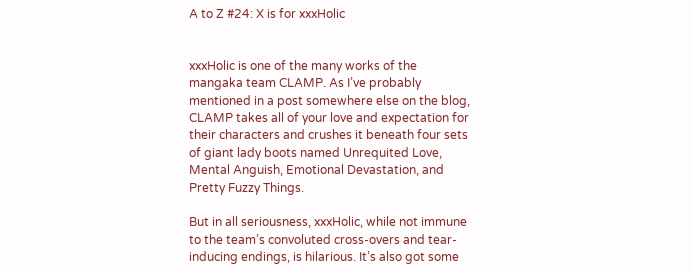A to Z #24: X is for xxxHolic


xxxHolic is one of the many works of the mangaka team CLAMP. As I’ve probably mentioned in a post somewhere else on the blog, CLAMP takes all of your love and expectation for their characters and crushes it beneath four sets of giant lady boots named Unrequited Love, Mental Anguish, Emotional Devastation, and Pretty Fuzzy Things.

But in all seriousness, xxxHolic, while not immune to the team’s convoluted cross-overs and tear-inducing endings, is hilarious. It’s also got some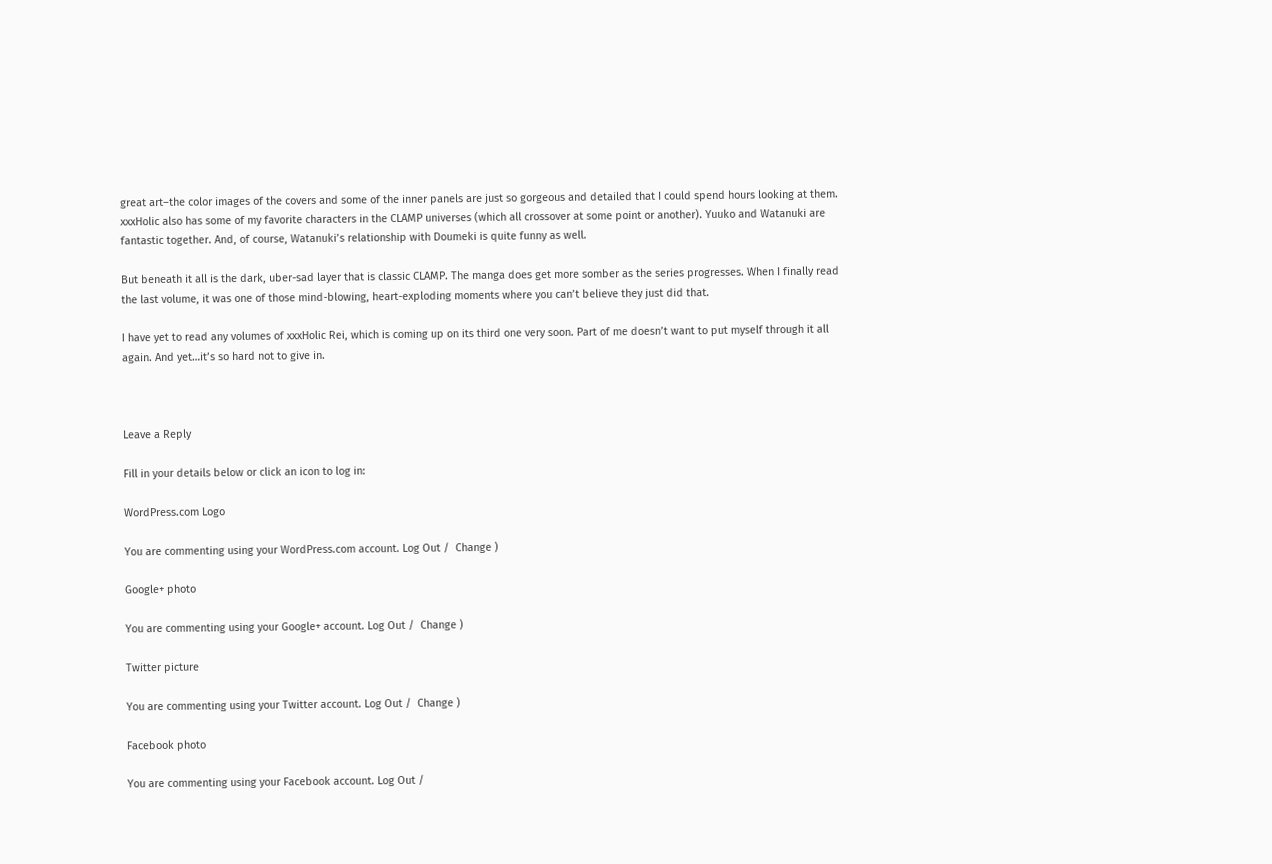great art–the color images of the covers and some of the inner panels are just so gorgeous and detailed that I could spend hours looking at them. xxxHolic also has some of my favorite characters in the CLAMP universes (which all crossover at some point or another). Yuuko and Watanuki are fantastic together. And, of course, Watanuki’s relationship with Doumeki is quite funny as well.

But beneath it all is the dark, uber-sad layer that is classic CLAMP. The manga does get more somber as the series progresses. When I finally read the last volume, it was one of those mind-blowing, heart-exploding moments where you can’t believe they just did that.

I have yet to read any volumes of xxxHolic Rei, which is coming up on its third one very soon. Part of me doesn’t want to put myself through it all again. And yet…it’s so hard not to give in.



Leave a Reply

Fill in your details below or click an icon to log in:

WordPress.com Logo

You are commenting using your WordPress.com account. Log Out /  Change )

Google+ photo

You are commenting using your Google+ account. Log Out /  Change )

Twitter picture

You are commenting using your Twitter account. Log Out /  Change )

Facebook photo

You are commenting using your Facebook account. Log Out /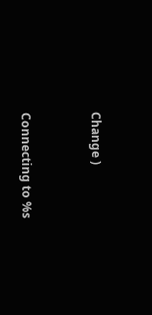Change )


Connecting to %s